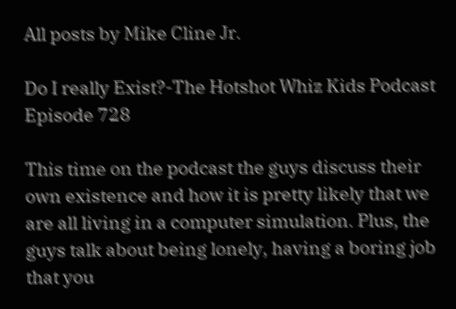All posts by Mike Cline Jr.

Do I really Exist?-The Hotshot Whiz Kids Podcast Episode 728

This time on the podcast the guys discuss their own existence and how it is pretty likely that we are all living in a computer simulation. Plus, the guys talk about being lonely, having a boring job that you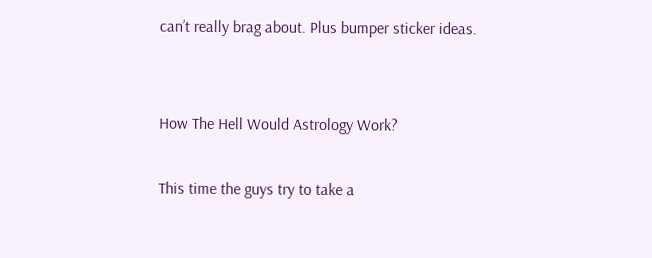can’t really brag about. Plus bumper sticker ideas.


How The Hell Would Astrology Work?

This time the guys try to take a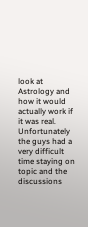look at Astrology and how it would actually work if it was real. Unfortunately the guys had a very difficult time staying on topic and the discussions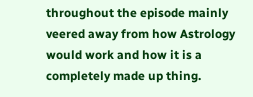throughout the episode mainly veered away from how Astrology would work and how it is a completely made up thing.